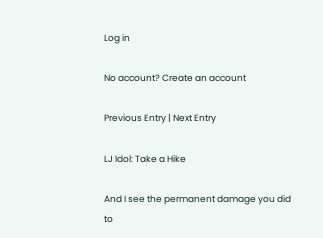Log in

No account? Create an account

Previous Entry | Next Entry

LJ Idol: Take a Hike

And I see the permanent damage you did to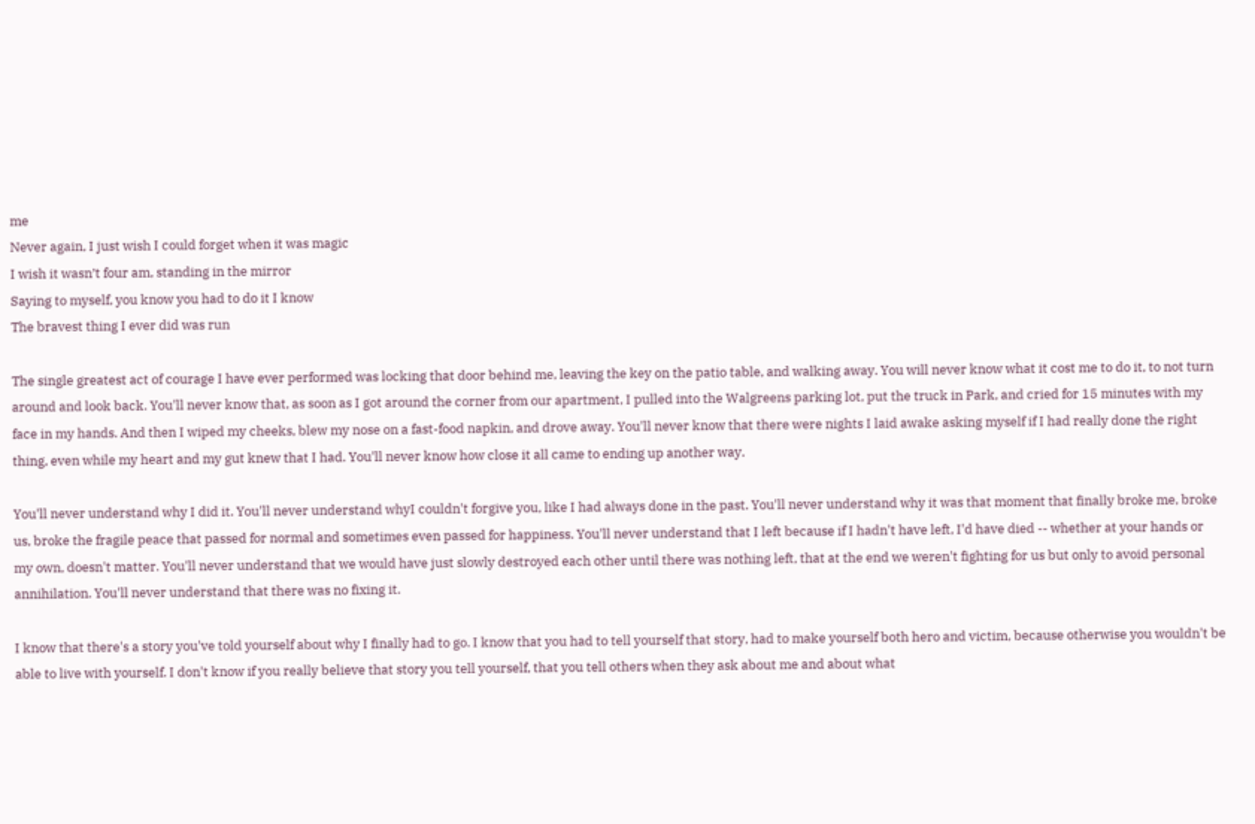me
Never again, I just wish I could forget when it was magic
I wish it wasn’t four am, standing in the mirror
Saying to myself, you know you had to do it I know
The bravest thing I ever did was run

The single greatest act of courage I have ever performed was locking that door behind me, leaving the key on the patio table, and walking away. You will never know what it cost me to do it, to not turn around and look back. You'll never know that, as soon as I got around the corner from our apartment, I pulled into the Walgreens parking lot, put the truck in Park, and cried for 15 minutes with my face in my hands. And then I wiped my cheeks, blew my nose on a fast-food napkin, and drove away. You'll never know that there were nights I laid awake asking myself if I had really done the right thing, even while my heart and my gut knew that I had. You'll never know how close it all came to ending up another way.

You'll never understand why I did it. You'll never understand whyI couldn't forgive you, like I had always done in the past. You'll never understand why it was that moment that finally broke me, broke us, broke the fragile peace that passed for normal and sometimes even passed for happiness. You'll never understand that I left because if I hadn't have left, I'd have died -- whether at your hands or my own, doesn't matter. You'll never understand that we would have just slowly destroyed each other until there was nothing left, that at the end we weren't fighting for us but only to avoid personal annihilation. You'll never understand that there was no fixing it.

I know that there's a story you've told yourself about why I finally had to go. I know that you had to tell yourself that story, had to make yourself both hero and victim, because otherwise you wouldn't be able to live with yourself. I don't know if you really believe that story you tell yourself, that you tell others when they ask about me and about what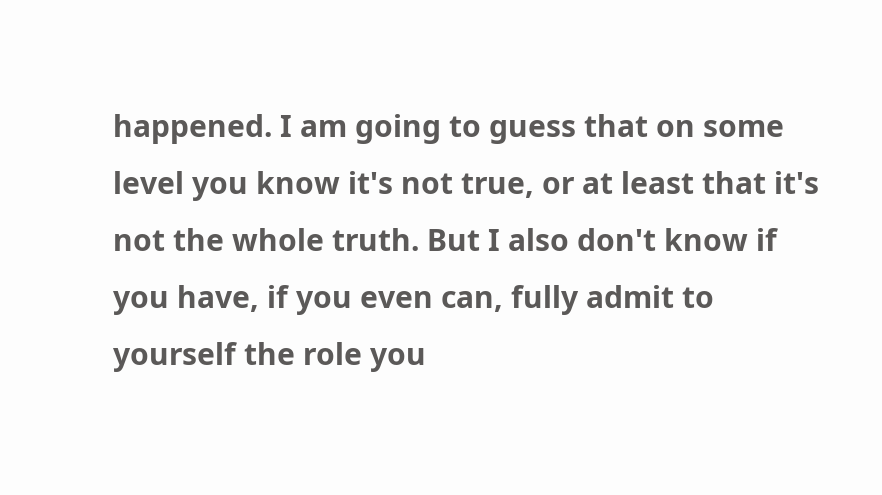happened. I am going to guess that on some level you know it's not true, or at least that it's not the whole truth. But I also don't know if you have, if you even can, fully admit to yourself the role you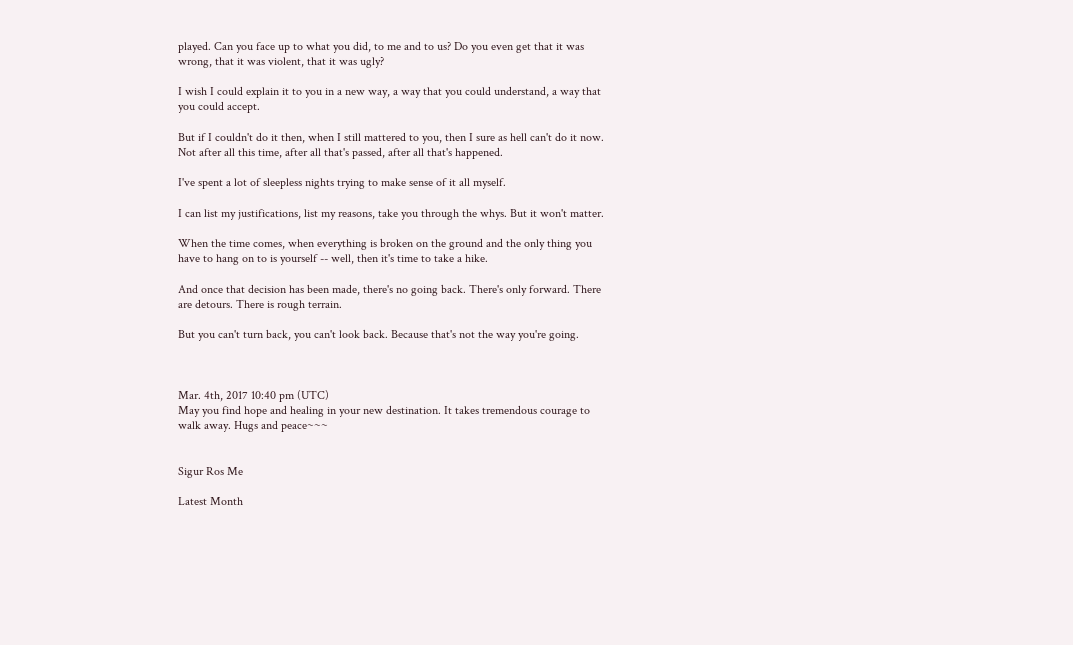played. Can you face up to what you did, to me and to us? Do you even get that it was wrong, that it was violent, that it was ugly?

I wish I could explain it to you in a new way, a way that you could understand, a way that you could accept.

But if I couldn't do it then, when I still mattered to you, then I sure as hell can't do it now. Not after all this time, after all that's passed, after all that's happened.

I've spent a lot of sleepless nights trying to make sense of it all myself.

I can list my justifications, list my reasons, take you through the whys. But it won't matter.

When the time comes, when everything is broken on the ground and the only thing you have to hang on to is yourself -- well, then it's time to take a hike.

And once that decision has been made, there's no going back. There's only forward. There are detours. There is rough terrain.

But you can't turn back, you can't look back. Because that's not the way you're going.



Mar. 4th, 2017 10:40 pm (UTC)
May you find hope and healing in your new destination. It takes tremendous courage to walk away. Hugs and peace~~~


Sigur Ros Me

Latest Month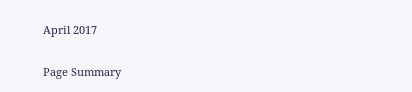April 2017


Page Summary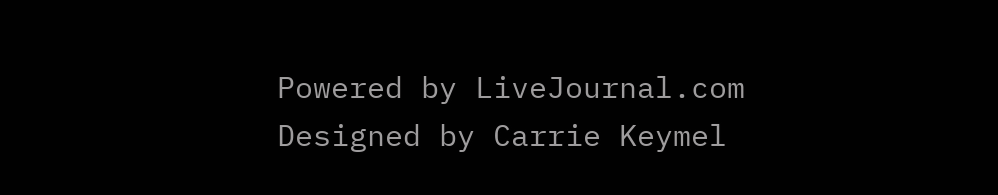Powered by LiveJournal.com
Designed by Carrie Keymel